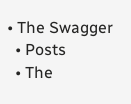• The Swagger
  • Posts
  • The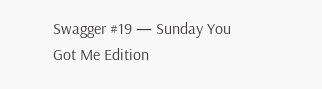Swagger #19 — Sunday You Got Me Edition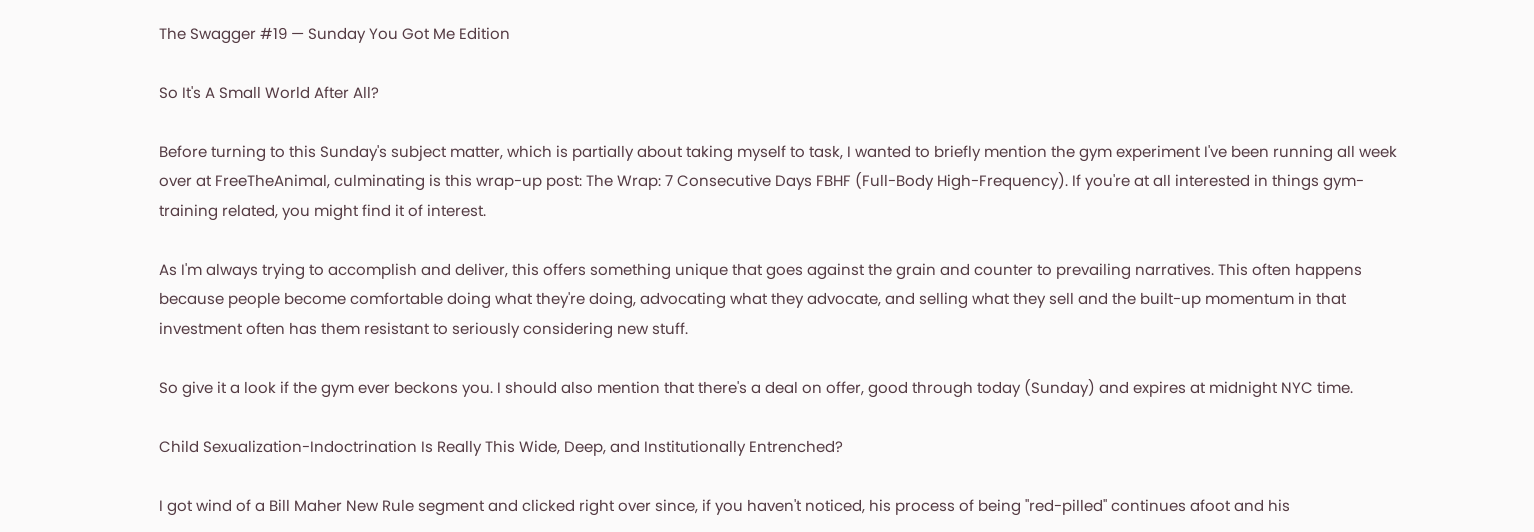The Swagger #19 — Sunday You Got Me Edition

So It's A Small World After All?

Before turning to this Sunday's subject matter, which is partially about taking myself to task, I wanted to briefly mention the gym experiment I've been running all week over at FreeTheAnimal, culminating is this wrap-up post: The Wrap: 7 Consecutive Days FBHF (Full-Body High-Frequency). If you're at all interested in things gym-training related, you might find it of interest.

As I'm always trying to accomplish and deliver, this offers something unique that goes against the grain and counter to prevailing narratives. This often happens because people become comfortable doing what they're doing, advocating what they advocate, and selling what they sell and the built-up momentum in that investment often has them resistant to seriously considering new stuff.

So give it a look if the gym ever beckons you. I should also mention that there's a deal on offer, good through today (Sunday) and expires at midnight NYC time.

Child Sexualization-Indoctrination Is Really This Wide, Deep, and Institutionally Entrenched?

I got wind of a Bill Maher New Rule segment and clicked right over since, if you haven't noticed, his process of being "red-pilled" continues afoot and his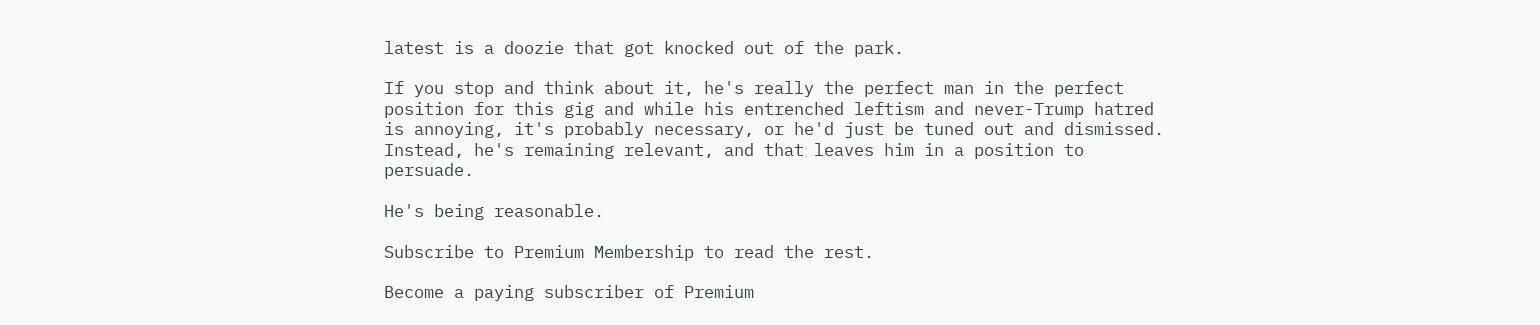latest is a doozie that got knocked out of the park.

If you stop and think about it, he's really the perfect man in the perfect position for this gig and while his entrenched leftism and never-Trump hatred is annoying, it's probably necessary, or he'd just be tuned out and dismissed. Instead, he's remaining relevant, and that leaves him in a position to persuade.

He's being reasonable.

Subscribe to Premium Membership to read the rest.

Become a paying subscriber of Premium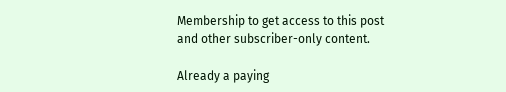Membership to get access to this post and other subscriber-only content.

Already a paying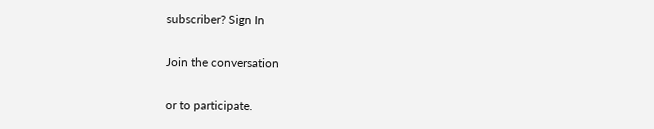subscriber? Sign In

Join the conversation

or to participate.